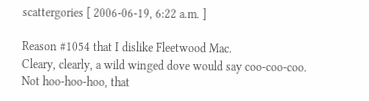scattergories [ 2006-06-19, 6:22 a.m. ]

Reason #1054 that I dislike Fleetwood Mac.
Cleary, clearly, a wild winged dove would say coo-coo-coo. Not hoo-hoo-hoo, that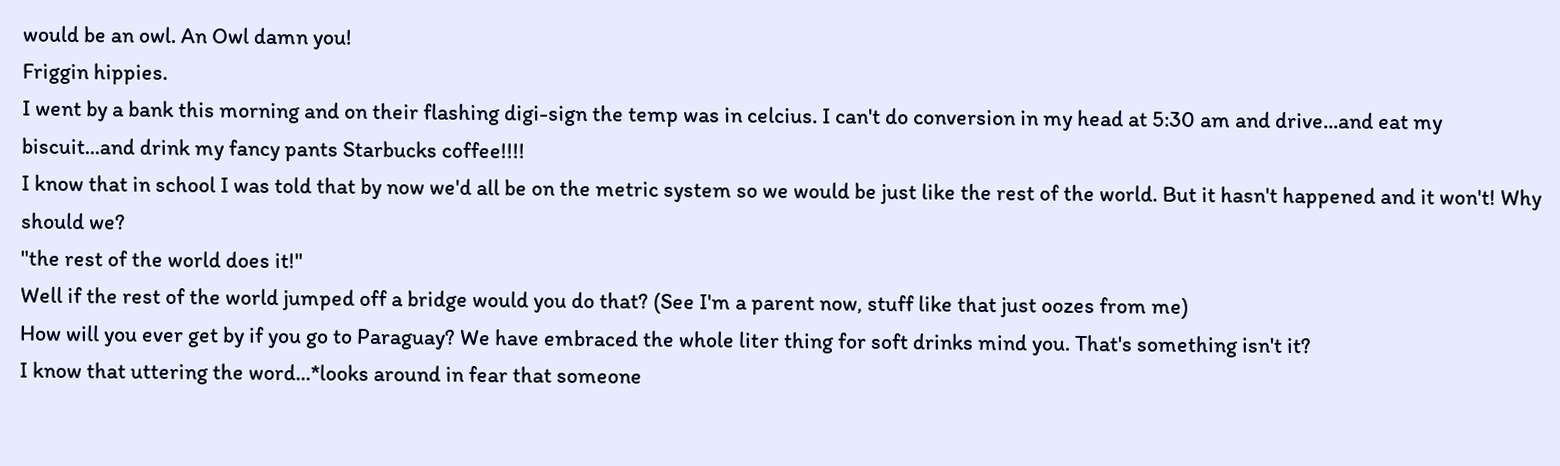would be an owl. An Owl damn you!
Friggin hippies.
I went by a bank this morning and on their flashing digi-sign the temp was in celcius. I can't do conversion in my head at 5:30 am and drive...and eat my biscuit...and drink my fancy pants Starbucks coffee!!!!
I know that in school I was told that by now we'd all be on the metric system so we would be just like the rest of the world. But it hasn't happened and it won't! Why should we?
"the rest of the world does it!"
Well if the rest of the world jumped off a bridge would you do that? (See I'm a parent now, stuff like that just oozes from me)
How will you ever get by if you go to Paraguay? We have embraced the whole liter thing for soft drinks mind you. That's something isn't it?
I know that uttering the word...*looks around in fear that someone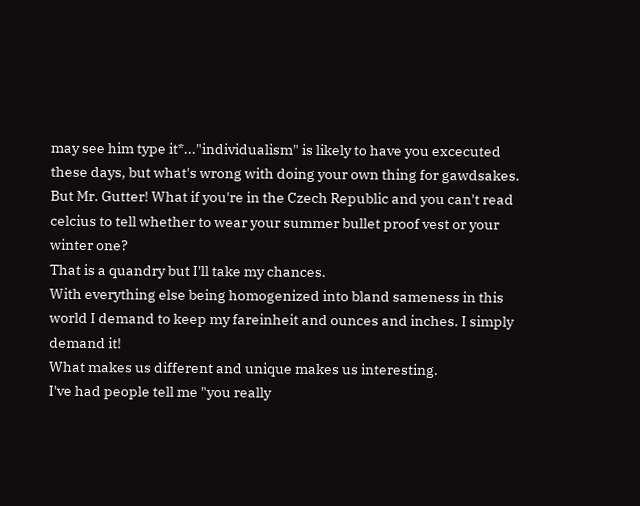may see him type it*..."individualism" is likely to have you excecuted these days, but what's wrong with doing your own thing for gawdsakes.
But Mr. Gutter! What if you're in the Czech Republic and you can't read celcius to tell whether to wear your summer bullet proof vest or your winter one?
That is a quandry but I'll take my chances.
With everything else being homogenized into bland sameness in this world I demand to keep my fareinheit and ounces and inches. I simply demand it!
What makes us different and unique makes us interesting.
I've had people tell me "you really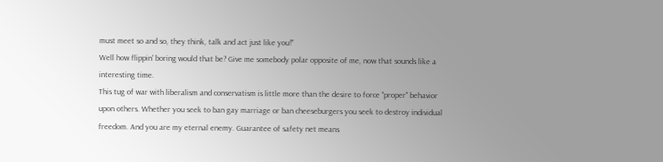must meet so and so, they think, talk and act just like you!"
Well how flippin' boring would that be? Give me somebody polar opposite of me, now that sounds like a interesting time.
This tug of war with liberalism and conservatism is little more than the desire to force "proper" behavior upon others. Whether you seek to ban gay marriage or ban cheeseburgers you seek to destroy individual freedom. And you are my eternal enemy. Guarantee of safety net means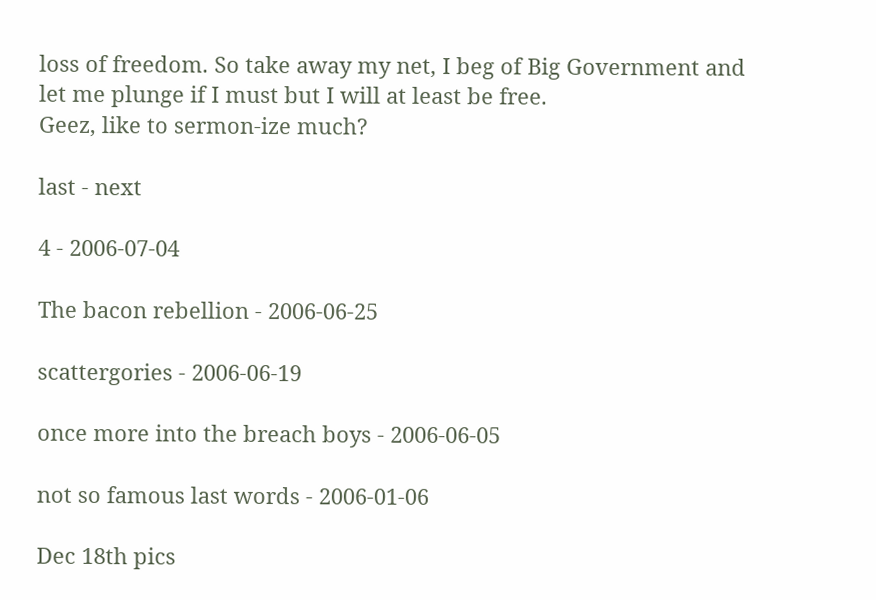loss of freedom. So take away my net, I beg of Big Government and let me plunge if I must but I will at least be free.
Geez, like to sermon-ize much?

last - next

4 - 2006-07-04

The bacon rebellion - 2006-06-25

scattergories - 2006-06-19

once more into the breach boys - 2006-06-05

not so famous last words - 2006-01-06

Dec 18th pics